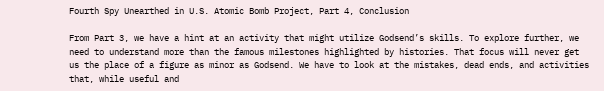Fourth Spy Unearthed in U.S. Atomic Bomb Project, Part 4, Conclusion

From Part 3, we have a hint at an activity that might utilize Godsend’s skills. To explore further, we need to understand more than the famous milestones highlighted by histories. That focus will never get us the place of a figure as minor as Godsend. We have to look at the mistakes, dead ends, and activities that, while useful and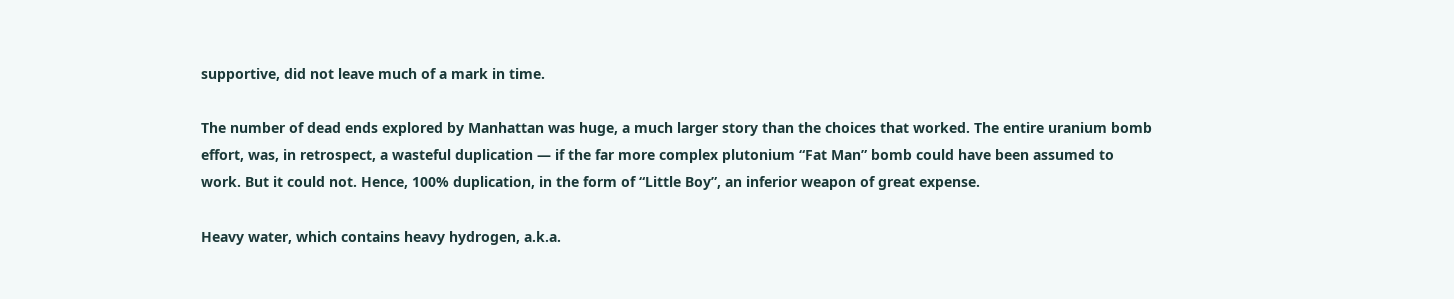supportive, did not leave much of a mark in time.

The number of dead ends explored by Manhattan was huge, a much larger story than the choices that worked. The entire uranium bomb effort, was, in retrospect, a wasteful duplication — if the far more complex plutonium “Fat Man” bomb could have been assumed to work. But it could not. Hence, 100% duplication, in the form of “Little Boy”, an inferior weapon of great expense.

Heavy water, which contains heavy hydrogen, a.k.a.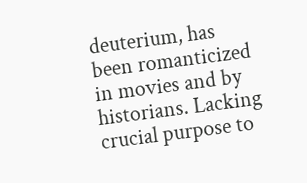deuterium, has been romanticized in movies and by historians. Lacking crucial purpose to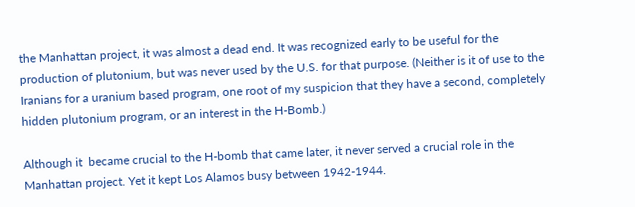the Manhattan project, it was almost a dead end. It was recognized early to be useful for the production of plutonium, but was never used by the U.S. for that purpose. (Neither is it of use to the Iranians for a uranium based program, one root of my suspicion that they have a second, completely hidden plutonium program, or an interest in the H-Bomb.)

Although it  became crucial to the H-bomb that came later, it never served a crucial role in the Manhattan project. Yet it kept Los Alamos busy between 1942-1944.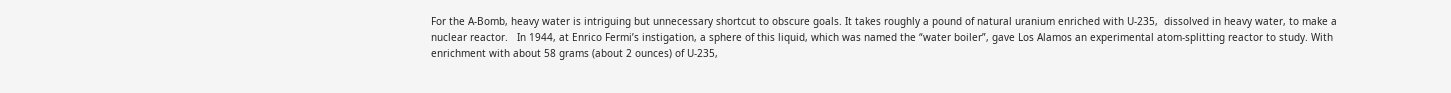For the A-Bomb, heavy water is intriguing but unnecessary shortcut to obscure goals. It takes roughly a pound of natural uranium enriched with U-235,  dissolved in heavy water, to make a nuclear reactor.   In 1944, at Enrico Fermi’s instigation, a sphere of this liquid, which was named the “water boiler”, gave Los Alamos an experimental atom-splitting reactor to study. With enrichment with about 58 grams (about 2 ounces) of U-235,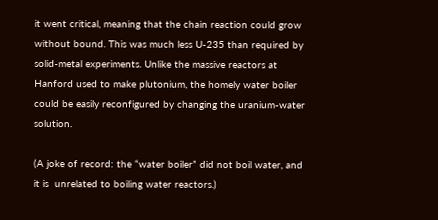it went critical, meaning that the chain reaction could grow without bound. This was much less U-235 than required by solid-metal experiments. Unlike the massive reactors at Hanford used to make plutonium, the homely water boiler could be easily reconfigured by changing the uranium-water solution.

(A joke of record: the “water boiler” did not boil water, and it is  unrelated to boiling water reactors.)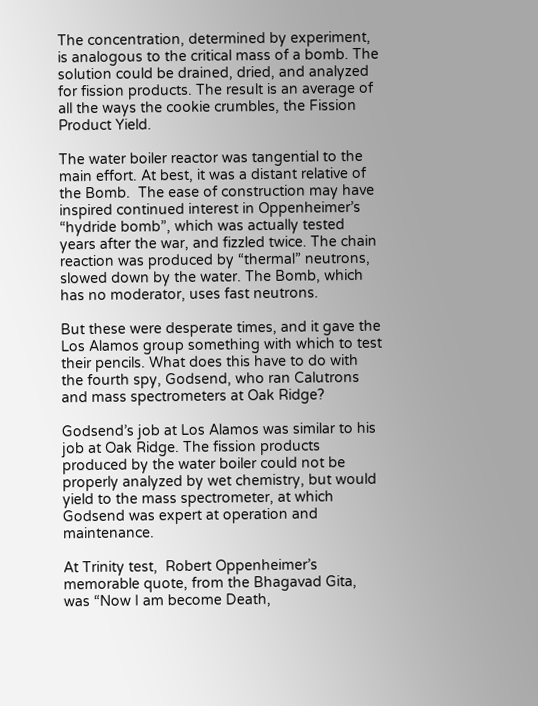The concentration, determined by experiment, is analogous to the critical mass of a bomb. The solution could be drained, dried, and analyzed for fission products. The result is an average of all the ways the cookie crumbles, the Fission Product Yield.

The water boiler reactor was tangential to the main effort. At best, it was a distant relative of the Bomb.  The ease of construction may have inspired continued interest in Oppenheimer’s  “hydride bomb”, which was actually tested years after the war, and fizzled twice. The chain reaction was produced by “thermal” neutrons, slowed down by the water. The Bomb, which has no moderator, uses fast neutrons.

But these were desperate times, and it gave the Los Alamos group something with which to test their pencils. What does this have to do with the fourth spy, Godsend, who ran Calutrons and mass spectrometers at Oak Ridge?

Godsend’s job at Los Alamos was similar to his job at Oak Ridge. The fission products produced by the water boiler could not be properly analyzed by wet chemistry, but would yield to the mass spectrometer, at which Godsend was expert at operation and maintenance.

At Trinity test,  Robert Oppenheimer’s memorable quote, from the Bhagavad Gita, was “Now I am become Death,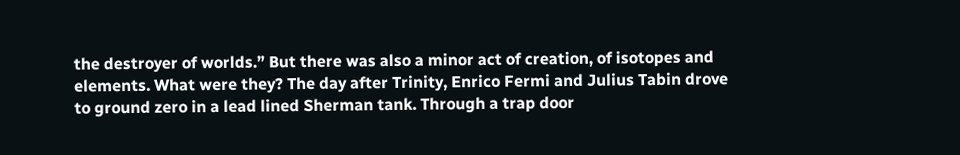the destroyer of worlds.” But there was also a minor act of creation, of isotopes and elements. What were they? The day after Trinity, Enrico Fermi and Julius Tabin drove to ground zero in a lead lined Sherman tank. Through a trap door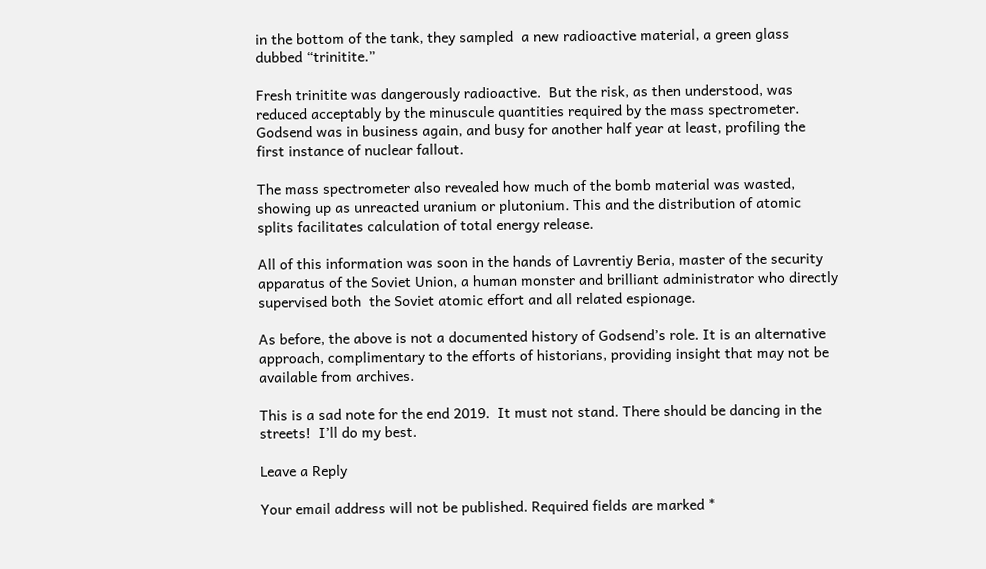in the bottom of the tank, they sampled  a new radioactive material, a green glass dubbed “trinitite.”

Fresh trinitite was dangerously radioactive.  But the risk, as then understood, was reduced acceptably by the minuscule quantities required by the mass spectrometer. Godsend was in business again, and busy for another half year at least, profiling the first instance of nuclear fallout.

The mass spectrometer also revealed how much of the bomb material was wasted, showing up as unreacted uranium or plutonium. This and the distribution of atomic splits facilitates calculation of total energy release.

All of this information was soon in the hands of Lavrentiy Beria, master of the security apparatus of the Soviet Union, a human monster and brilliant administrator who directly supervised both  the Soviet atomic effort and all related espionage.

As before, the above is not a documented history of Godsend’s role. It is an alternative approach, complimentary to the efforts of historians, providing insight that may not be available from archives.

This is a sad note for the end 2019.  It must not stand. There should be dancing in the streets!  I’ll do my best.

Leave a Reply

Your email address will not be published. Required fields are marked *